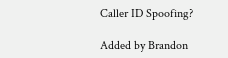Caller ID Spoofing?

Added by Brandon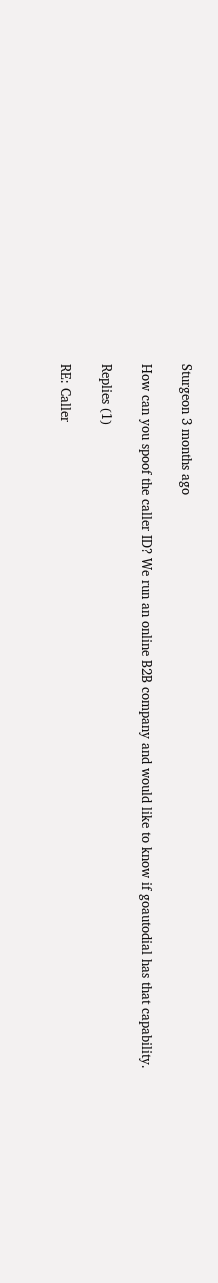Sturgeon 3 months ago

How can you spoof the caller ID? We run an online B2B company and would like to know if goautodial has that capability.

Replies (1)

RE: Caller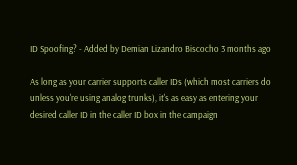ID Spoofing? - Added by Demian Lizandro Biscocho 3 months ago

As long as your carrier supports caller IDs (which most carriers do unless you're using analog trunks), it's as easy as entering your desired caller ID in the caller ID box in the campaign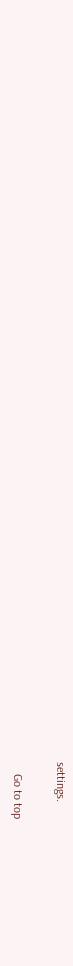settings.

    Go to top